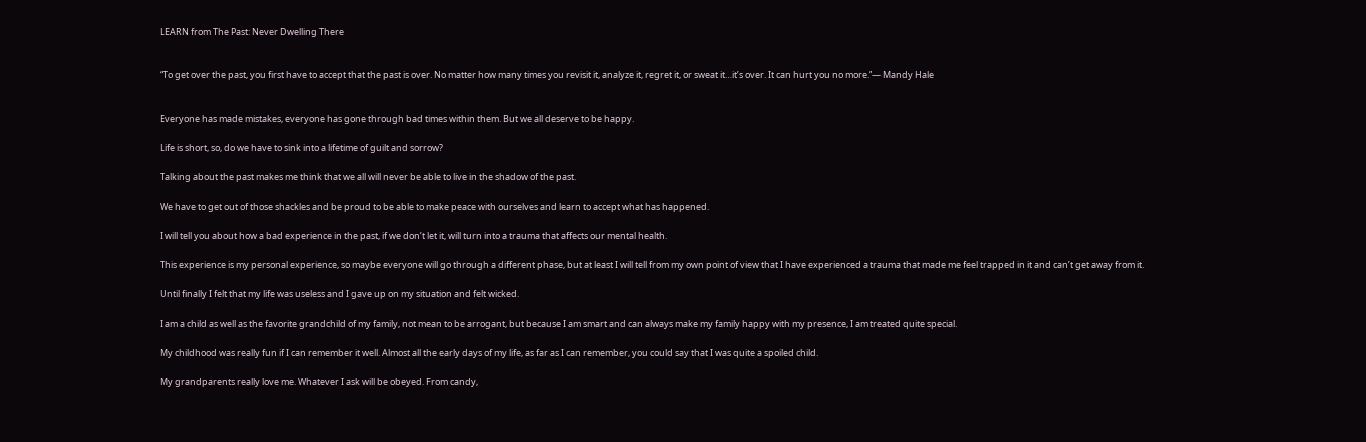LEARN from The Past: Never Dwelling There


“To get over the past, you first have to accept that the past is over. No matter how many times you revisit it, analyze it, regret it, or sweat it…it’s over. It can hurt you no more.”― Mandy Hale


Everyone has made mistakes, everyone has gone through bad times within them. But we all deserve to be happy.

Life is short, so, do we have to sink into a lifetime of guilt and sorrow?

Talking about the past makes me think that we all will never be able to live in the shadow of the past.

We have to get out of those shackles and be proud to be able to make peace with ourselves and learn to accept what has happened.

I will tell you about how a bad experience in the past, if we don’t let it, will turn into a trauma that affects our mental health.

This experience is my personal experience, so maybe everyone will go through a different phase, but at least I will tell from my own point of view that I have experienced a trauma that made me feel trapped in it and can’t get away from it.

Until finally I felt that my life was useless and I gave up on my situation and felt wicked.

I am a child as well as the favorite grandchild of my family, not mean to be arrogant, but because I am smart and can always make my family happy with my presence, I am treated quite special.

My childhood was really fun if I can remember it well. Almost all the early days of my life, as far as I can remember, you could say that I was quite a spoiled child.

My grandparents really love me. Whatever I ask will be obeyed. From candy,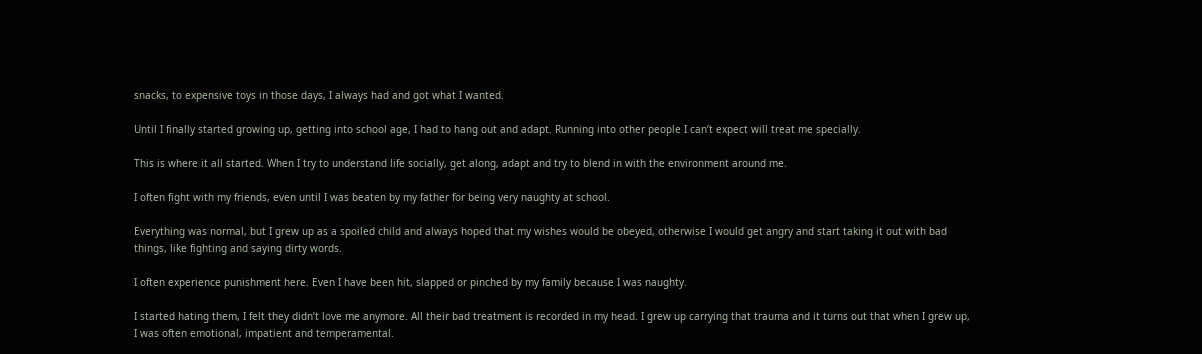snacks, to expensive toys in those days, I always had and got what I wanted.

Until I finally started growing up, getting into school age, I had to hang out and adapt. Running into other people I can’t expect will treat me specially.

This is where it all started. When I try to understand life socially, get along, adapt and try to blend in with the environment around me.

I often fight with my friends, even until I was beaten by my father for being very naughty at school.

Everything was normal, but I grew up as a spoiled child and always hoped that my wishes would be obeyed, otherwise I would get angry and start taking it out with bad things, like fighting and saying dirty words.

I often experience punishment here. Even I have been hit, slapped or pinched by my family because I was naughty.

I started hating them, I felt they didn’t love me anymore. All their bad treatment is recorded in my head. I grew up carrying that trauma and it turns out that when I grew up, I was often emotional, impatient and temperamental.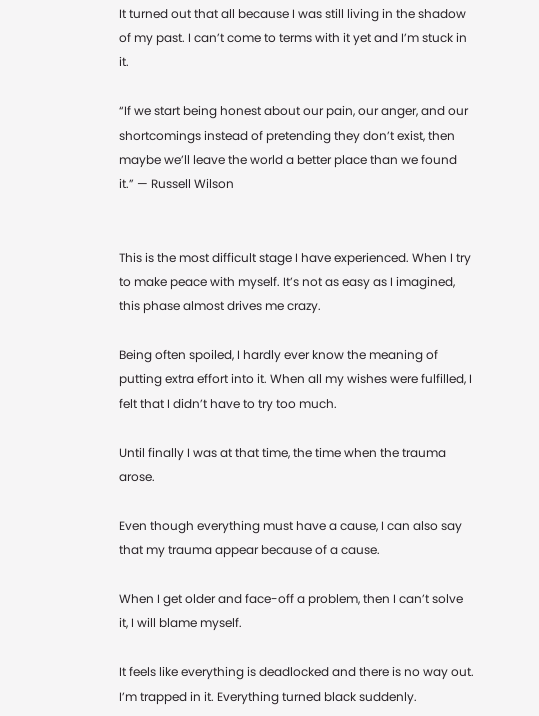It turned out that all because I was still living in the shadow of my past. I can’t come to terms with it yet and I’m stuck in it.

“If we start being honest about our pain, our anger, and our shortcomings instead of pretending they don’t exist, then maybe we’ll leave the world a better place than we found it.” — Russell Wilson


This is the most difficult stage I have experienced. When I try to make peace with myself. It’s not as easy as I imagined, this phase almost drives me crazy.

Being often spoiled, I hardly ever know the meaning of putting extra effort into it. When all my wishes were fulfilled, I felt that I didn’t have to try too much.

Until finally I was at that time, the time when the trauma arose.

Even though everything must have a cause, I can also say that my trauma appear because of a cause.

When I get older and face-off a problem, then I can’t solve it, I will blame myself.

It feels like everything is deadlocked and there is no way out. I’m trapped in it. Everything turned black suddenly.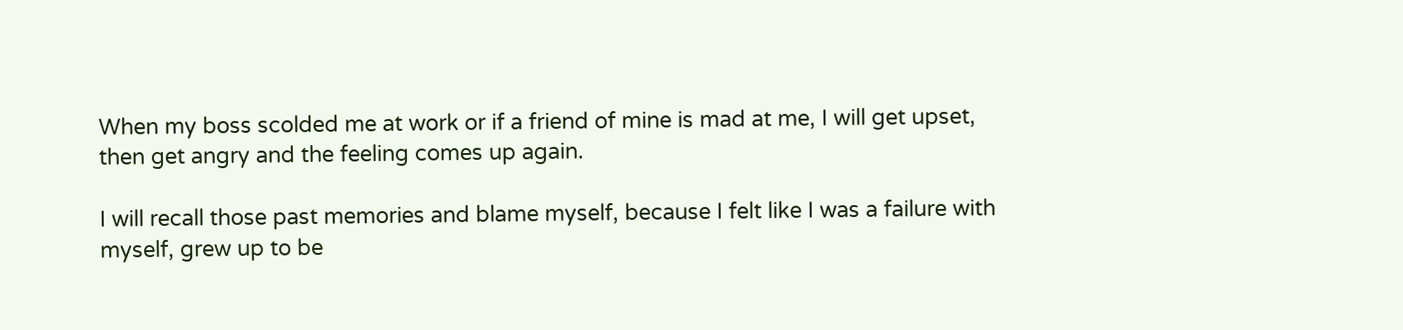When my boss scolded me at work or if a friend of mine is mad at me, I will get upset, then get angry and the feeling comes up again.

I will recall those past memories and blame myself, because I felt like I was a failure with myself, grew up to be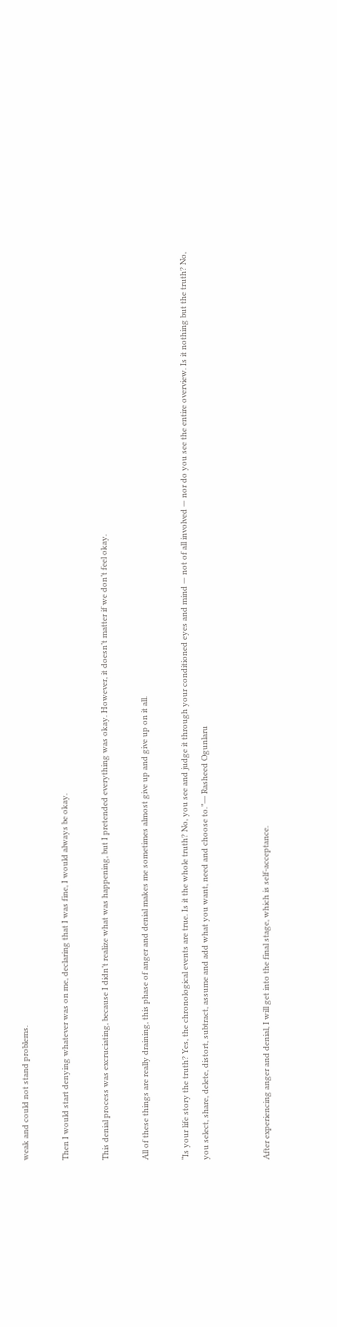weak and could not stand problems.

Then I would start denying whatever was on me, declaring that I was fine, I would always be okay.

This denial process was excruciating, because I didn’t realize what was happening, but I pretended everything was okay. However, it doesn’t matter if we don’t feel okay.

All of these things are really draining, this phase of anger and denial makes me sometimes almost give up and give up on it all.

“Is your life story the truth? Yes, the chronological events are true. Is it the whole truth? No, you see and judge it through your conditioned eyes and mind — not of all involved — nor do you see the entire overview. Is it nothing but the truth? No, you select, share, delete, distort, subtract, assume and add what you want, need and choose to.”― Rasheed Ogunlaru


After experiencing anger and denial, I will get into the final stage, which is self-acceptance.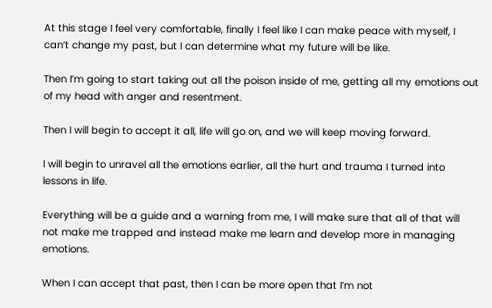At this stage I feel very comfortable, finally I feel like I can make peace with myself, I can’t change my past, but I can determine what my future will be like.

Then I’m going to start taking out all the poison inside of me, getting all my emotions out of my head with anger and resentment.

Then I will begin to accept it all, life will go on, and we will keep moving forward.

I will begin to unravel all the emotions earlier, all the hurt and trauma I turned into lessons in life.

Everything will be a guide and a warning from me, I will make sure that all of that will not make me trapped and instead make me learn and develop more in managing emotions.

When I can accept that past, then I can be more open that I’m not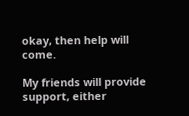okay, then help will come.

My friends will provide support, either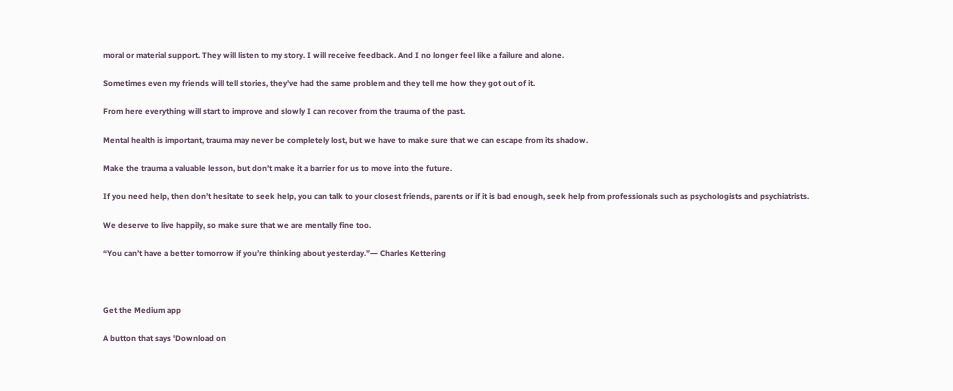moral or material support. They will listen to my story. I will receive feedback. And I no longer feel like a failure and alone.

Sometimes even my friends will tell stories, they’ve had the same problem and they tell me how they got out of it.

From here everything will start to improve and slowly I can recover from the trauma of the past.

Mental health is important, trauma may never be completely lost, but we have to make sure that we can escape from its shadow.

Make the trauma a valuable lesson, but don’t make it a barrier for us to move into the future.

If you need help, then don’t hesitate to seek help, you can talk to your closest friends, parents or if it is bad enough, seek help from professionals such as psychologists and psychiatrists.

We deserve to live happily, so make sure that we are mentally fine too.

“You can’t have a better tomorrow if you’re thinking about yesterday.”― Charles Kettering



Get the Medium app

A button that says 'Download on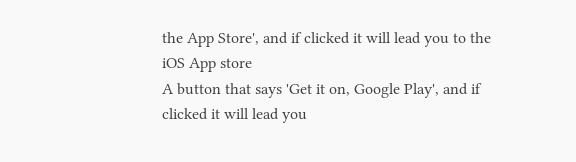the App Store', and if clicked it will lead you to the iOS App store
A button that says 'Get it on, Google Play', and if clicked it will lead you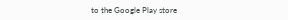to the Google Play store